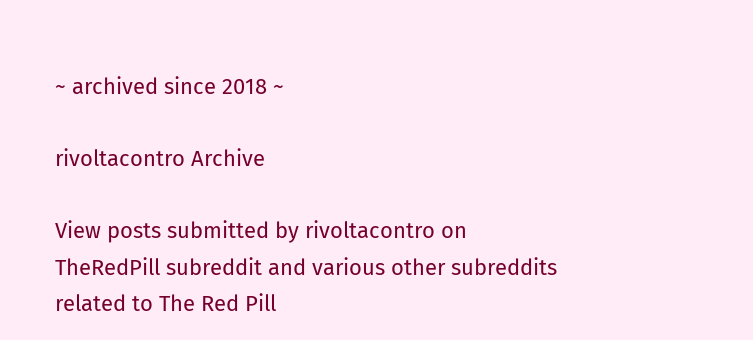~ archived since 2018 ~

rivoltacontro Archive

View posts submitted by rivoltacontro on TheRedPill subreddit and various other subreddits related to The Red Pill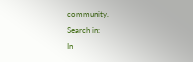community.
Search in:
In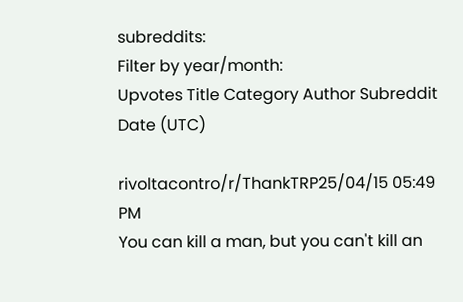subreddits:
Filter by year/month:
Upvotes Title Category Author Subreddit Date (UTC)

rivoltacontro/r/ThankTRP25/04/15 05:49 PM
You can kill a man, but you can't kill an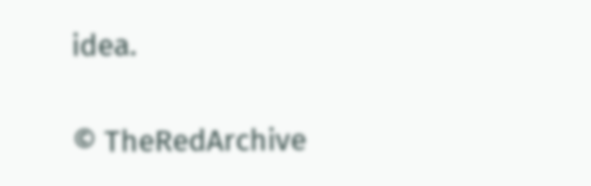idea.

© TheRedArchive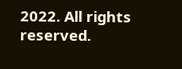2022. All rights reserved.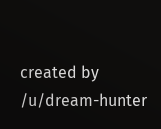created by /u/dream-hunter